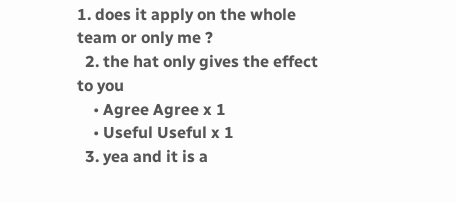1. does it apply on the whole team or only me ?
  2. the hat only gives the effect to you
    • Agree Agree x 1
    • Useful Useful x 1
  3. yea and it is a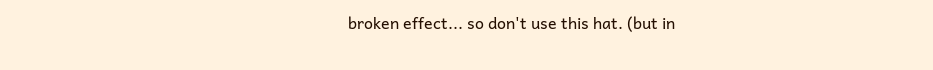broken effect... so don't use this hat. (but in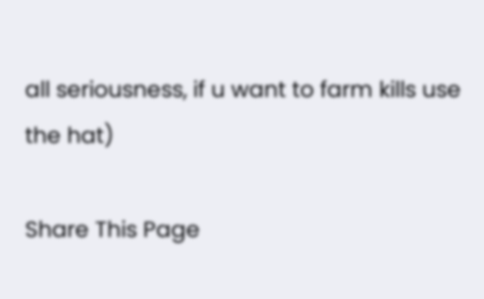all seriousness, if u want to farm kills use the hat)

Share This Page